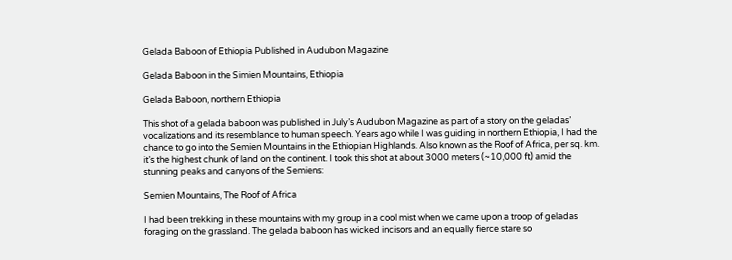Gelada Baboon of Ethiopia Published in Audubon Magazine

Gelada Baboon in the Simien Mountains, Ethiopia

Gelada Baboon, northern Ethiopia

This shot of a gelada baboon was published in July’s Audubon Magazine as part of a story on the geladas’ vocalizations and its resemblance to human speech. Years ago while I was guiding in northern Ethiopia, I had the chance to go into the Semien Mountains in the Ethiopian Highlands. Also known as the Roof of Africa, per sq. km. it’s the highest chunk of land on the continent. I took this shot at about 3000 meters (~10,000 ft) amid the stunning peaks and canyons of the Semiens:

Semien Mountains, The Roof of Africa

I had been trekking in these mountains with my group in a cool mist when we came upon a troop of geladas foraging on the grassland. The gelada baboon has wicked incisors and an equally fierce stare so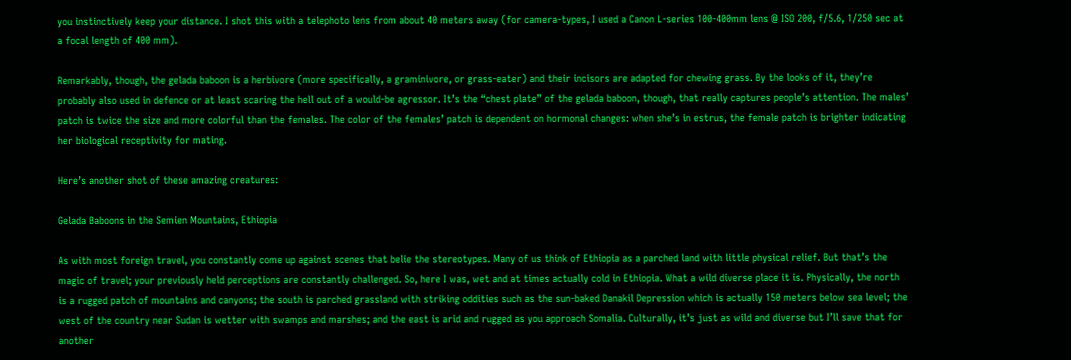you instinctively keep your distance. I shot this with a telephoto lens from about 40 meters away (for camera-types, I used a Canon L-series 100-400mm lens @ ISO 200, f/5.6, 1/250 sec at a focal length of 400 mm).

Remarkably, though, the gelada baboon is a herbivore (more specifically, a graminivore, or grass-eater) and their incisors are adapted for chewing grass. By the looks of it, they’re probably also used in defence or at least scaring the hell out of a would-be agressor. It’s the “chest plate” of the gelada baboon, though, that really captures people’s attention. The males’ patch is twice the size and more colorful than the females. The color of the females’ patch is dependent on hormonal changes: when she’s in estrus, the female patch is brighter indicating her biological receptivity for mating.

Here’s another shot of these amazing creatures:

Gelada Baboons in the Semien Mountains, Ethiopia

As with most foreign travel, you constantly come up against scenes that belie the stereotypes. Many of us think of Ethiopia as a parched land with little physical relief. But that’s the magic of travel; your previously held perceptions are constantly challenged. So, here I was, wet and at times actually cold in Ethiopia. What a wild diverse place it is. Physically, the north is a rugged patch of mountains and canyons; the south is parched grassland with striking oddities such as the sun-baked Danakil Depression which is actually 150 meters below sea level; the west of the country near Sudan is wetter with swamps and marshes; and the east is arid and rugged as you approach Somalia. Culturally, it’s just as wild and diverse but I’ll save that for another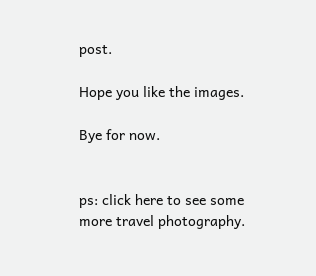post.

Hope you like the images.

Bye for now.


ps: click here to see some more travel photography.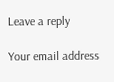Leave a reply

Your email address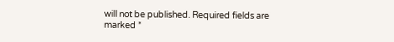will not be published. Required fields are marked *